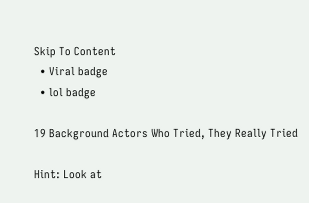Skip To Content
  • Viral badge
  • lol badge

19 Background Actors Who Tried, They Really Tried

Hint: Look at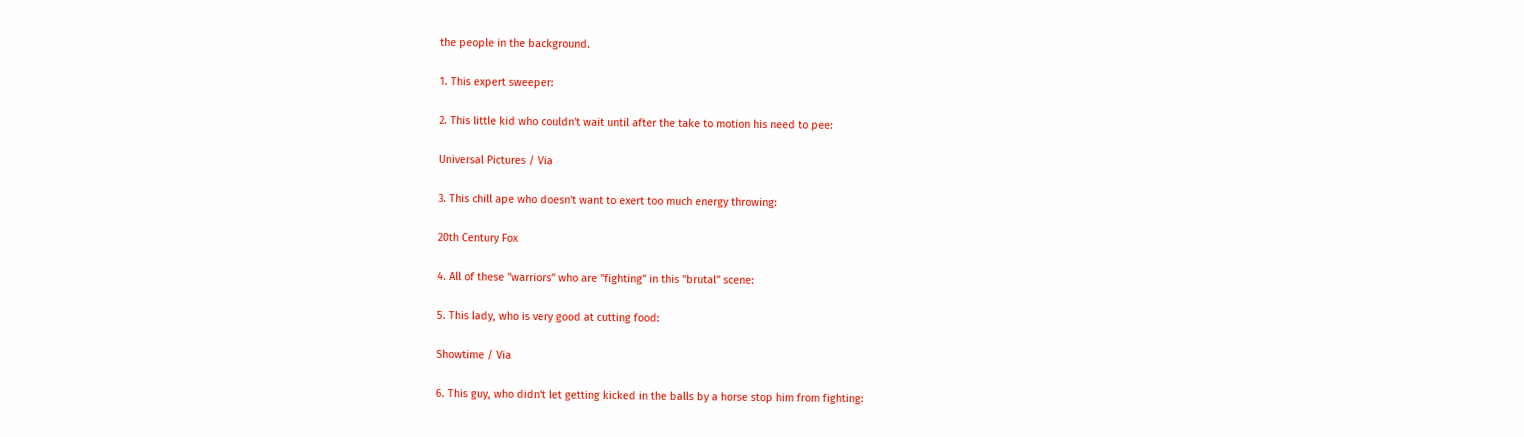the people in the background.

1. This expert sweeper:

2. This little kid who couldn't wait until after the take to motion his need to pee:

Universal Pictures / Via

3. This chill ape who doesn't want to exert too much energy throwing:

20th Century Fox

4. All of these "warriors" who are "fighting" in this "brutal" scene:

5. This lady, who is very good at cutting food:

Showtime / Via

6. This guy, who didn't let getting kicked in the balls by a horse stop him from fighting: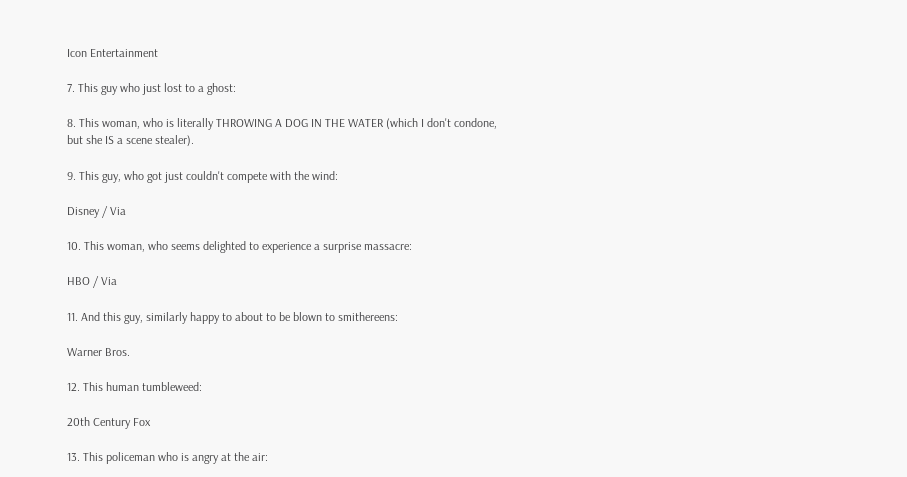Icon Entertainment

7. This guy who just lost to a ghost:

8. This woman, who is literally THROWING A DOG IN THE WATER (which I don't condone, but she IS a scene stealer).

9. This guy, who got just couldn't compete with the wind:

Disney / Via

10. This woman, who seems delighted to experience a surprise massacre:

HBO / Via

11. And this guy, similarly happy to about to be blown to smithereens:

Warner Bros.

12. This human tumbleweed:

20th Century Fox

13. This policeman who is angry at the air: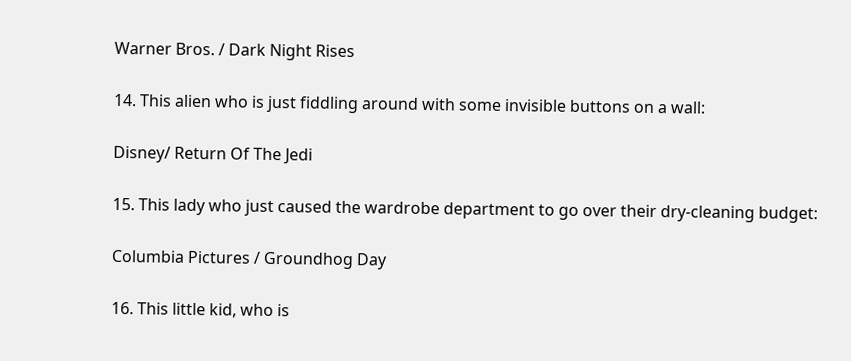Warner Bros. / Dark Night Rises

14. This alien who is just fiddling around with some invisible buttons on a wall:

Disney/ Return Of The Jedi

15. This lady who just caused the wardrobe department to go over their dry-cleaning budget:

Columbia Pictures / Groundhog Day

16. This little kid, who is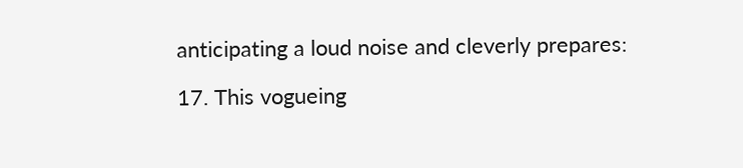anticipating a loud noise and cleverly prepares:

17. This vogueing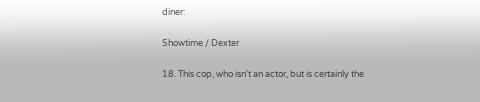diner:

Showtime / Dexter

18. This cop, who isn't an actor, but is certainly the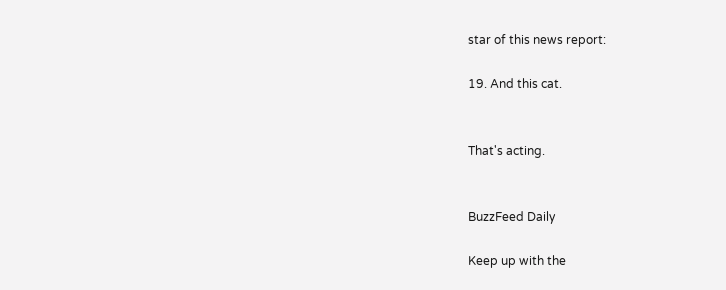star of this news report:

19. And this cat.


That's acting.


BuzzFeed Daily

Keep up with the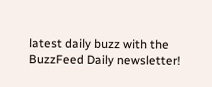latest daily buzz with the BuzzFeed Daily newsletter!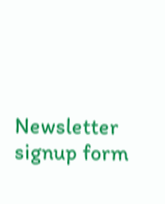Newsletter signup form